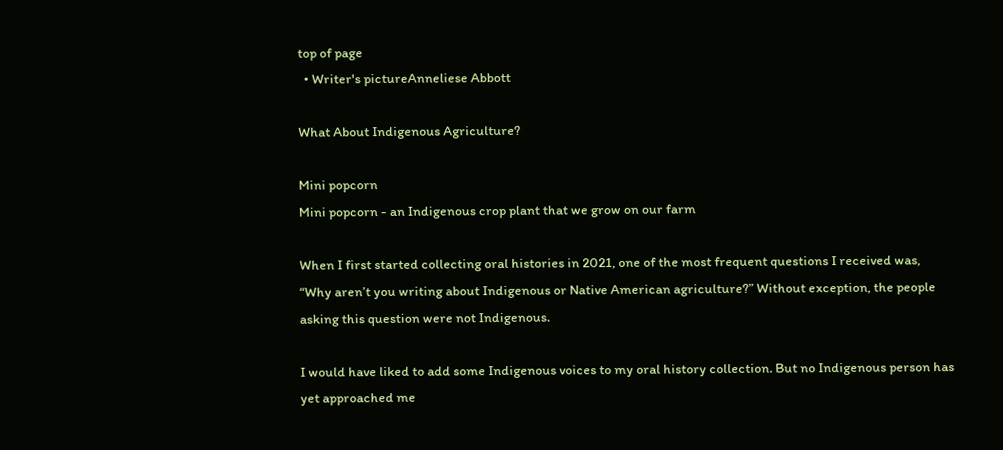top of page
  • Writer's pictureAnneliese Abbott

What About Indigenous Agriculture?

Mini popcorn
Mini popcorn - an Indigenous crop plant that we grow on our farm

When I first started collecting oral histories in 2021, one of the most frequent questions I received was, “Why aren’t you writing about Indigenous or Native American agriculture?” Without exception, the people asking this question were not Indigenous.

I would have liked to add some Indigenous voices to my oral history collection. But no Indigenous person has yet approached me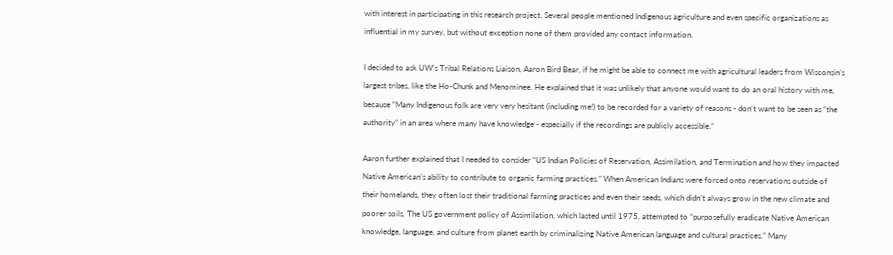with interest in participating in this research project. Several people mentioned Indigenous agriculture and even specific organizations as influential in my survey, but without exception none of them provided any contact information.

I decided to ask UW’s Tribal Relations Liaison, Aaron Bird Bear, if he might be able to connect me with agricultural leaders from Wisconsin’s largest tribes, like the Ho-Chunk and Menominee. He explained that it was unlikely that anyone would want to do an oral history with me, because “Many Indigenous folk are very very hesitant (including me!) to be recorded for a variety of reasons - don’t want to be seen as “the authority” in an area where many have knowledge - especially if the recordings are publicly accessible.”

Aaron further explained that I needed to consider “US Indian Policies of Reservation, Assimilation, and Termination and how they impacted Native American’s ability to contribute to organic farming practices.” When American Indians were forced onto reservations outside of their homelands, they often lost their traditional farming practices and even their seeds, which didn’t always grow in the new climate and poorer soils. The US government policy of Assimilation, which lasted until 1975, attempted to “purposefully eradicate Native American knowledge, language, and culture from planet earth by criminalizing Native American language and cultural practices.” Many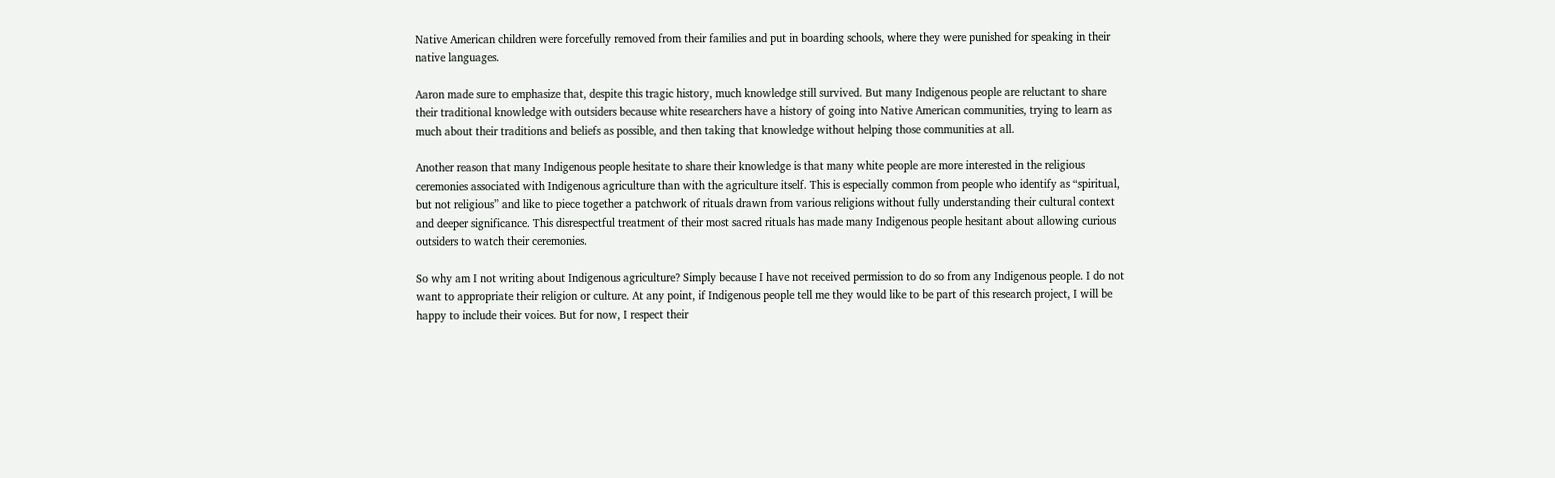Native American children were forcefully removed from their families and put in boarding schools, where they were punished for speaking in their native languages.

Aaron made sure to emphasize that, despite this tragic history, much knowledge still survived. But many Indigenous people are reluctant to share their traditional knowledge with outsiders because white researchers have a history of going into Native American communities, trying to learn as much about their traditions and beliefs as possible, and then taking that knowledge without helping those communities at all.

Another reason that many Indigenous people hesitate to share their knowledge is that many white people are more interested in the religious ceremonies associated with Indigenous agriculture than with the agriculture itself. This is especially common from people who identify as “spiritual, but not religious” and like to piece together a patchwork of rituals drawn from various religions without fully understanding their cultural context and deeper significance. This disrespectful treatment of their most sacred rituals has made many Indigenous people hesitant about allowing curious outsiders to watch their ceremonies.

So why am I not writing about Indigenous agriculture? Simply because I have not received permission to do so from any Indigenous people. I do not want to appropriate their religion or culture. At any point, if Indigenous people tell me they would like to be part of this research project, I will be happy to include their voices. But for now, I respect their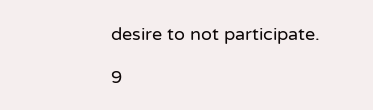desire to not participate.

9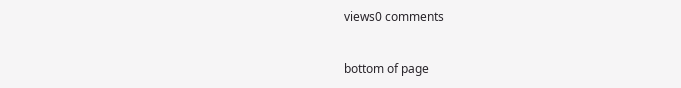views0 comments


bottom of page